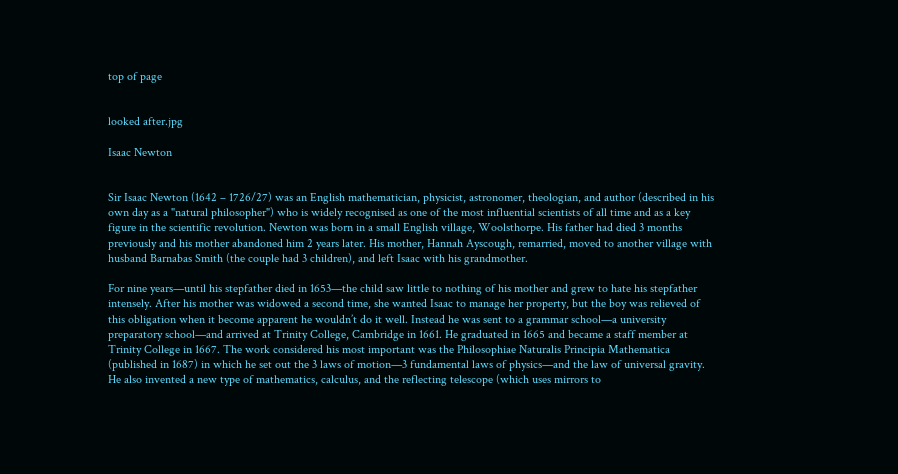top of page


looked after.jpg

Isaac Newton


Sir Isaac Newton (1642 – 1726/27) was an English mathematician, physicist, astronomer, theologian, and author (described in his own day as a "natural philosopher") who is widely recognised as one of the most influential scientists of all time and as a key figure in the scientific revolution. Newton was born in a small English village, Woolsthorpe. His father had died 3 months previously and his mother abandoned him 2 years later. His mother, Hannah Ayscough, remarried, moved to another village with husband Barnabas Smith (the couple had 3 children), and left Isaac with his grandmother.

For nine years—until his stepfather died in 1653—the child saw little to nothing of his mother and grew to hate his stepfather intensely. After his mother was widowed a second time, she wanted Isaac to manage her property, but the boy was relieved of this obligation when it become apparent he wouldn’t do it well. Instead he was sent to a grammar school—a university preparatory school—and arrived at Trinity College, Cambridge in 1661. He graduated in 1665 and became a staff member at Trinity College in 1667. The work considered his most important was the Philosophiae Naturalis Principia Mathematica (published in 1687) in which he set out the 3 laws of motion—3 fundamental laws of physics—and the law of universal gravity. He also invented a new type of mathematics, calculus, and the reflecting telescope (which uses mirrors to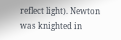reflect light). Newton was knighted in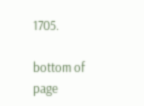1705.

bottom of page